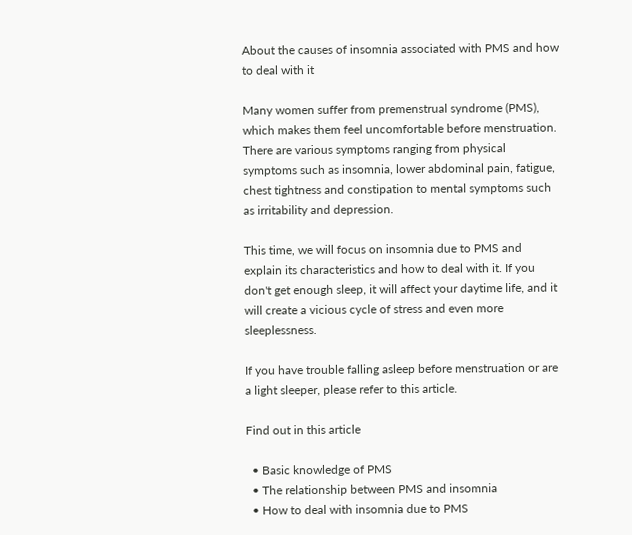About the causes of insomnia associated with PMS and how to deal with it

Many women suffer from premenstrual syndrome (PMS), which makes them feel uncomfortable before menstruation. There are various symptoms ranging from physical symptoms such as insomnia, lower abdominal pain, fatigue, chest tightness and constipation to mental symptoms such as irritability and depression.

This time, we will focus on insomnia due to PMS and explain its characteristics and how to deal with it. If you don't get enough sleep, it will affect your daytime life, and it will create a vicious cycle of stress and even more sleeplessness.

If you have trouble falling asleep before menstruation or are a light sleeper, please refer to this article.

Find out in this article

  • Basic knowledge of PMS
  • The relationship between PMS and insomnia
  • How to deal with insomnia due to PMS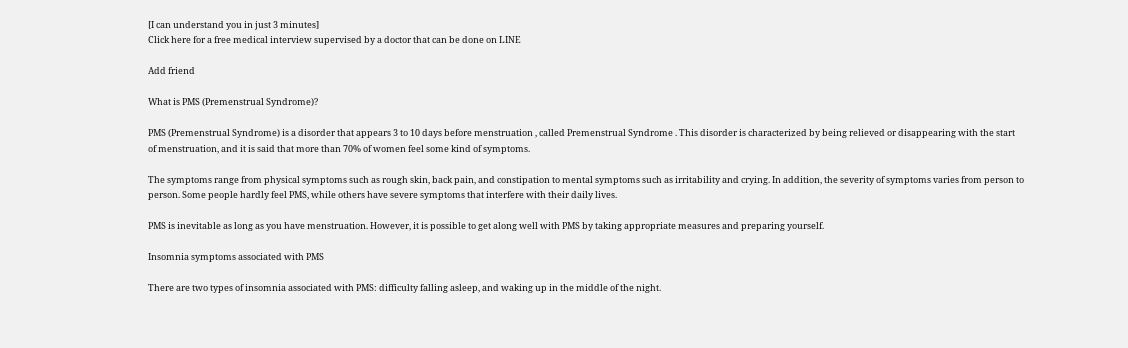[I can understand you in just 3 minutes]
Click here for a free medical interview supervised by a doctor that can be done on LINE

Add friend

What is PMS (Premenstrual Syndrome)?

PMS (Premenstrual Syndrome) is a disorder that appears 3 to 10 days before menstruation , called Premenstrual Syndrome . This disorder is characterized by being relieved or disappearing with the start of menstruation, and it is said that more than 70% of women feel some kind of symptoms.

The symptoms range from physical symptoms such as rough skin, back pain, and constipation to mental symptoms such as irritability and crying. In addition, the severity of symptoms varies from person to person. Some people hardly feel PMS, while others have severe symptoms that interfere with their daily lives.

PMS is inevitable as long as you have menstruation. However, it is possible to get along well with PMS by taking appropriate measures and preparing yourself.

Insomnia symptoms associated with PMS

There are two types of insomnia associated with PMS: difficulty falling asleep, and waking up in the middle of the night.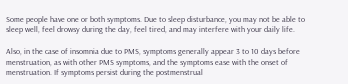Some people have one or both symptoms. Due to sleep disturbance, you may not be able to sleep well, feel drowsy during the day, feel tired, and may interfere with your daily life.

Also, in the case of insomnia due to PMS, symptoms generally appear 3 to 10 days before menstruation, as with other PMS symptoms, and the symptoms ease with the onset of menstruation. If symptoms persist during the postmenstrual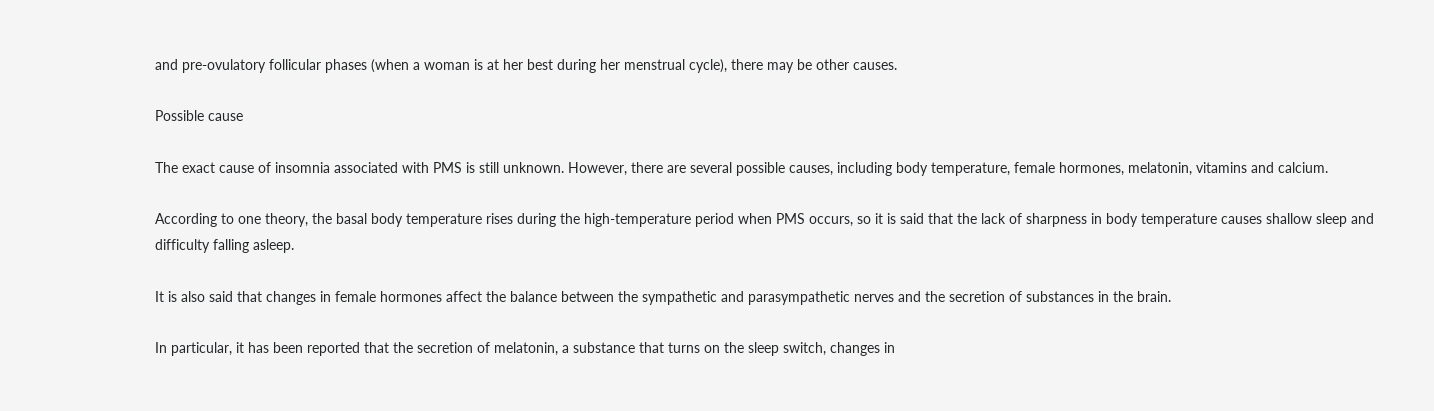and pre-ovulatory follicular phases (when a woman is at her best during her menstrual cycle), there may be other causes.

Possible cause

The exact cause of insomnia associated with PMS is still unknown. However, there are several possible causes, including body temperature, female hormones, melatonin, vitamins and calcium.

According to one theory, the basal body temperature rises during the high-temperature period when PMS occurs, so it is said that the lack of sharpness in body temperature causes shallow sleep and difficulty falling asleep.

It is also said that changes in female hormones affect the balance between the sympathetic and parasympathetic nerves and the secretion of substances in the brain.

In particular, it has been reported that the secretion of melatonin, a substance that turns on the sleep switch, changes in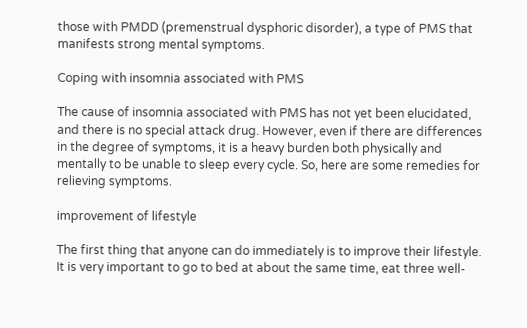those with PMDD (premenstrual dysphoric disorder), a type of PMS that manifests strong mental symptoms.

Coping with insomnia associated with PMS

The cause of insomnia associated with PMS has not yet been elucidated, and there is no special attack drug. However, even if there are differences in the degree of symptoms, it is a heavy burden both physically and mentally to be unable to sleep every cycle. So, here are some remedies for relieving symptoms.

improvement of lifestyle

The first thing that anyone can do immediately is to improve their lifestyle. It is very important to go to bed at about the same time, eat three well-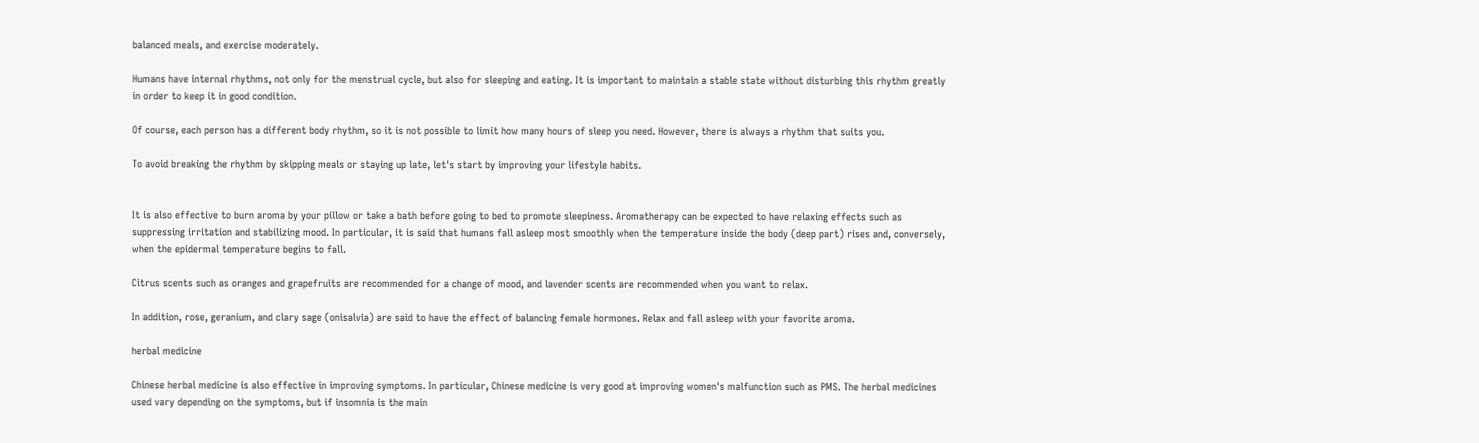balanced meals, and exercise moderately.

Humans have internal rhythms, not only for the menstrual cycle, but also for sleeping and eating. It is important to maintain a stable state without disturbing this rhythm greatly in order to keep it in good condition.

Of course, each person has a different body rhythm, so it is not possible to limit how many hours of sleep you need. However, there is always a rhythm that suits you.

To avoid breaking the rhythm by skipping meals or staying up late, let's start by improving your lifestyle habits.


It is also effective to burn aroma by your pillow or take a bath before going to bed to promote sleepiness. Aromatherapy can be expected to have relaxing effects such as suppressing irritation and stabilizing mood. In particular, it is said that humans fall asleep most smoothly when the temperature inside the body (deep part) rises and, conversely, when the epidermal temperature begins to fall.

Citrus scents such as oranges and grapefruits are recommended for a change of mood, and lavender scents are recommended when you want to relax.

In addition, rose, geranium, and clary sage (onisalvia) are said to have the effect of balancing female hormones. Relax and fall asleep with your favorite aroma.

herbal medicine

Chinese herbal medicine is also effective in improving symptoms. In particular, Chinese medicine is very good at improving women's malfunction such as PMS. The herbal medicines used vary depending on the symptoms, but if insomnia is the main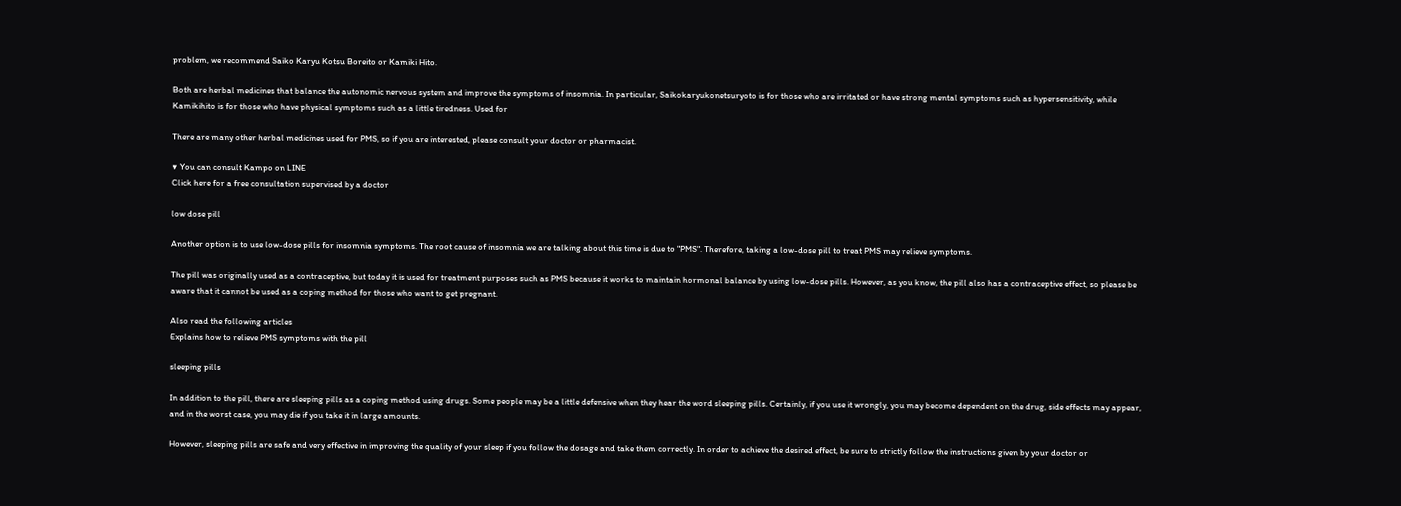problem, we recommend Saiko Karyu Kotsu Boreito or Kamiki Hito.

Both are herbal medicines that balance the autonomic nervous system and improve the symptoms of insomnia. In particular, Saikokaryukonetsuryoto is for those who are irritated or have strong mental symptoms such as hypersensitivity, while Kamikihito is for those who have physical symptoms such as a little tiredness. Used for

There are many other herbal medicines used for PMS, so if you are interested, please consult your doctor or pharmacist.

▼ You can consult Kampo on LINE
Click here for a free consultation supervised by a doctor

low dose pill

Another option is to use low-dose pills for insomnia symptoms. The root cause of insomnia we are talking about this time is due to "PMS". Therefore, taking a low-dose pill to treat PMS may relieve symptoms.

The pill was originally used as a contraceptive, but today it is used for treatment purposes such as PMS because it works to maintain hormonal balance by using low-dose pills. However, as you know, the pill also has a contraceptive effect, so please be aware that it cannot be used as a coping method for those who want to get pregnant.

Also read the following articles
Explains how to relieve PMS symptoms with the pill

sleeping pills

In addition to the pill, there are sleeping pills as a coping method using drugs. Some people may be a little defensive when they hear the word sleeping pills. Certainly, if you use it wrongly, you may become dependent on the drug, side effects may appear, and in the worst case, you may die if you take it in large amounts.

However, sleeping pills are safe and very effective in improving the quality of your sleep if you follow the dosage and take them correctly. In order to achieve the desired effect, be sure to strictly follow the instructions given by your doctor or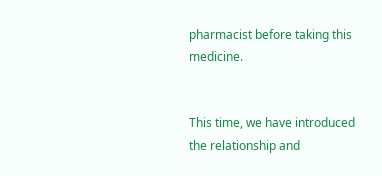pharmacist before taking this medicine.


This time, we have introduced the relationship and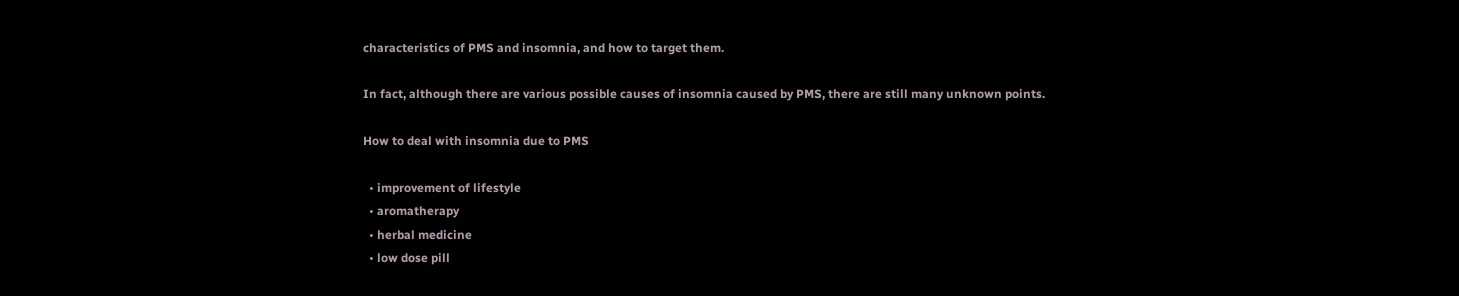characteristics of PMS and insomnia, and how to target them.

In fact, although there are various possible causes of insomnia caused by PMS, there are still many unknown points.

How to deal with insomnia due to PMS

  • improvement of lifestyle
  • aromatherapy
  • herbal medicine
  • low dose pill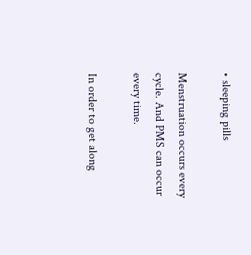• sleeping pills

Menstruation occurs every cycle. And PMS can occur every time.

In order to get along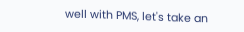well with PMS, let's take an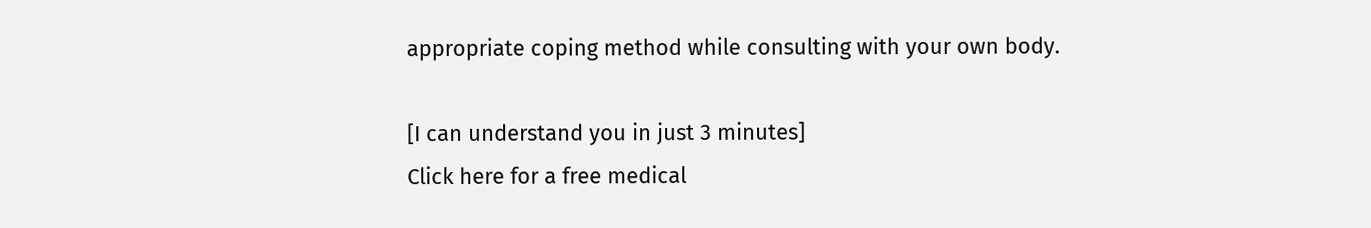appropriate coping method while consulting with your own body.

[I can understand you in just 3 minutes]
Click here for a free medical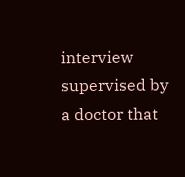interview supervised by a doctor that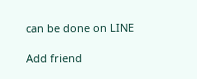can be done on LINE

Add friend